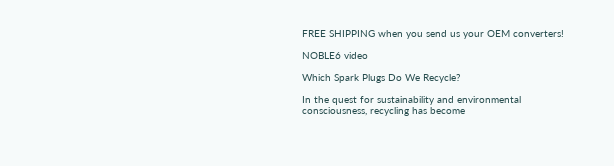FREE SHIPPING when you send us your OEM converters!

NOBLE6 video

Which Spark Plugs Do We Recycle?

In the quest for sustainability and environmental consciousness, recycling has become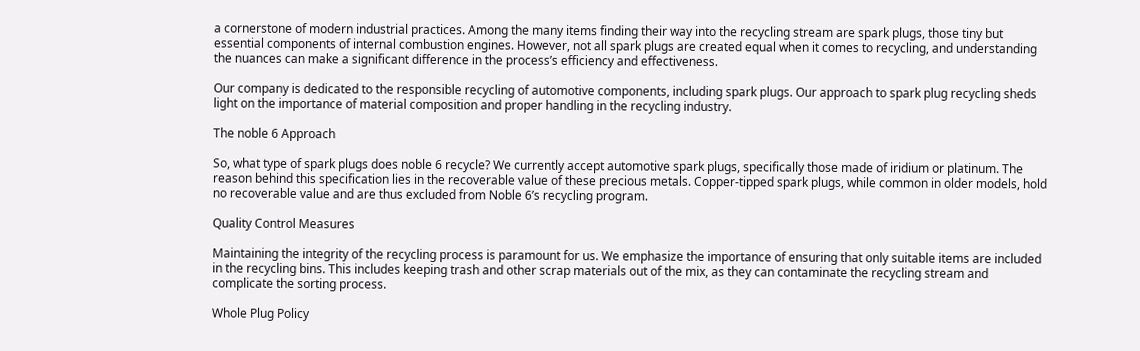a cornerstone of modern industrial practices. Among the many items finding their way into the recycling stream are spark plugs, those tiny but essential components of internal combustion engines. However, not all spark plugs are created equal when it comes to recycling, and understanding the nuances can make a significant difference in the process’s efficiency and effectiveness.

Our company is dedicated to the responsible recycling of automotive components, including spark plugs. Our approach to spark plug recycling sheds light on the importance of material composition and proper handling in the recycling industry.

The noble 6 Approach

So, what type of spark plugs does noble 6 recycle? We currently accept automotive spark plugs, specifically those made of iridium or platinum. The reason behind this specification lies in the recoverable value of these precious metals. Copper-tipped spark plugs, while common in older models, hold no recoverable value and are thus excluded from Noble 6’s recycling program.

Quality Control Measures

Maintaining the integrity of the recycling process is paramount for us. We emphasize the importance of ensuring that only suitable items are included in the recycling bins. This includes keeping trash and other scrap materials out of the mix, as they can contaminate the recycling stream and complicate the sorting process.

Whole Plug Policy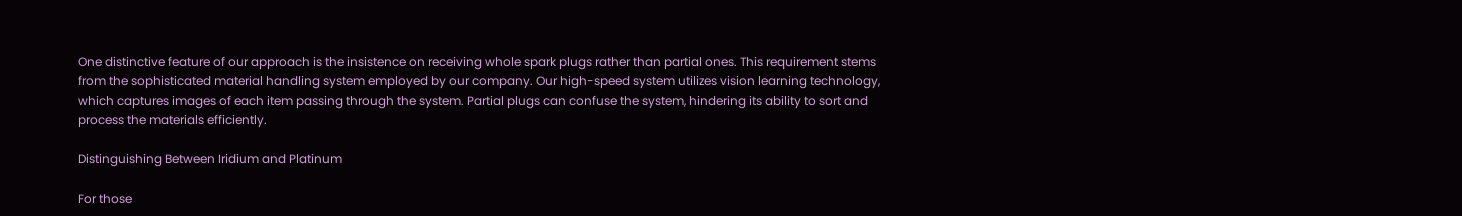One distinctive feature of our approach is the insistence on receiving whole spark plugs rather than partial ones. This requirement stems from the sophisticated material handling system employed by our company. Our high-speed system utilizes vision learning technology, which captures images of each item passing through the system. Partial plugs can confuse the system, hindering its ability to sort and process the materials efficiently.

Distinguishing Between Iridium and Platinum

For those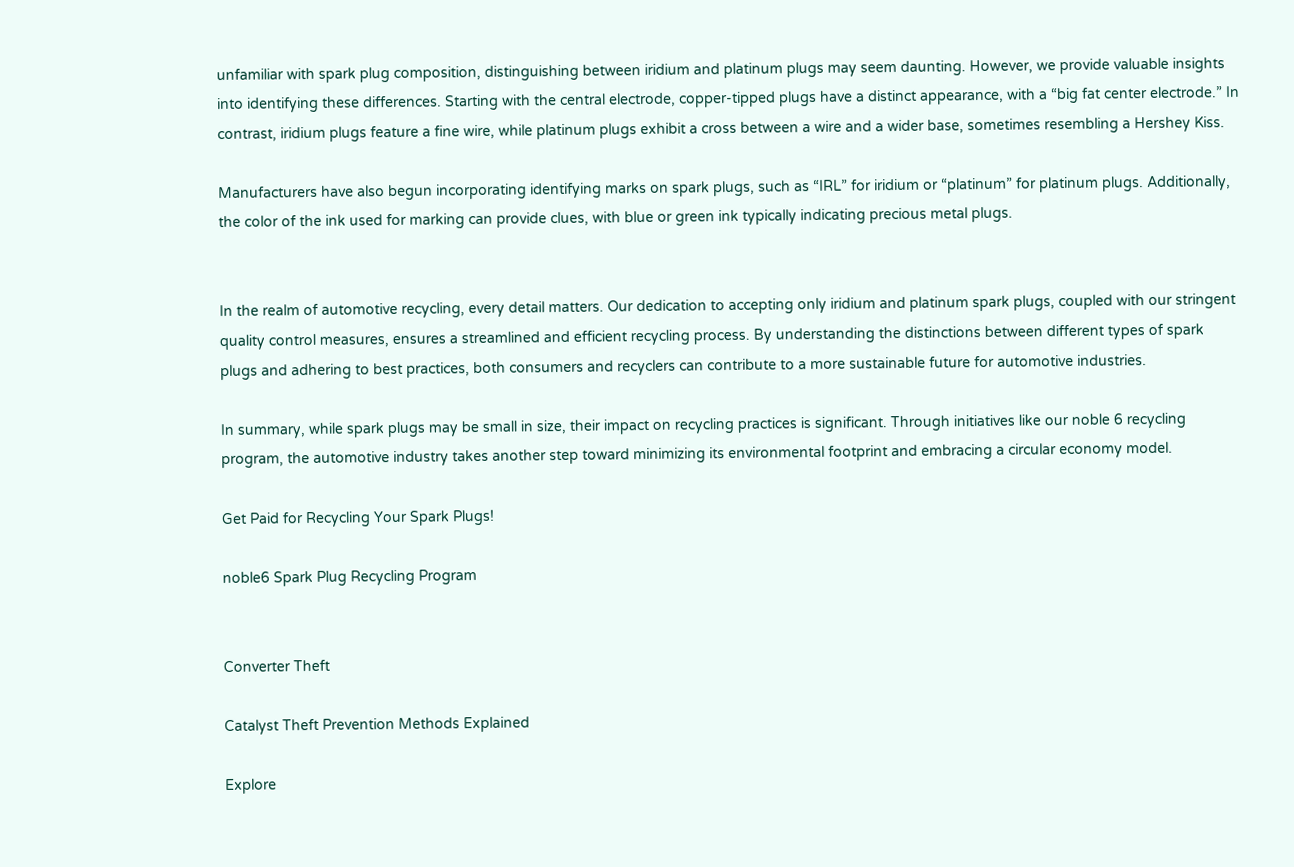unfamiliar with spark plug composition, distinguishing between iridium and platinum plugs may seem daunting. However, we provide valuable insights into identifying these differences. Starting with the central electrode, copper-tipped plugs have a distinct appearance, with a “big fat center electrode.” In contrast, iridium plugs feature a fine wire, while platinum plugs exhibit a cross between a wire and a wider base, sometimes resembling a Hershey Kiss.

Manufacturers have also begun incorporating identifying marks on spark plugs, such as “IRL” for iridium or “platinum” for platinum plugs. Additionally, the color of the ink used for marking can provide clues, with blue or green ink typically indicating precious metal plugs.


In the realm of automotive recycling, every detail matters. Our dedication to accepting only iridium and platinum spark plugs, coupled with our stringent quality control measures, ensures a streamlined and efficient recycling process. By understanding the distinctions between different types of spark plugs and adhering to best practices, both consumers and recyclers can contribute to a more sustainable future for automotive industries.

In summary, while spark plugs may be small in size, their impact on recycling practices is significant. Through initiatives like our noble 6 recycling program, the automotive industry takes another step toward minimizing its environmental footprint and embracing a circular economy model.

Get Paid for Recycling Your Spark Plugs!

noble6 Spark Plug Recycling Program


Converter Theft

Catalyst Theft Prevention Methods Explained

Explore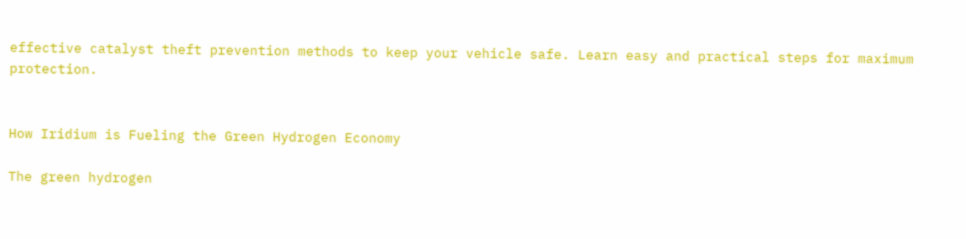effective catalyst theft prevention methods to keep your vehicle safe. Learn easy and practical steps for maximum protection.


How Iridium is Fueling the Green Hydrogen Economy

The green hydrogen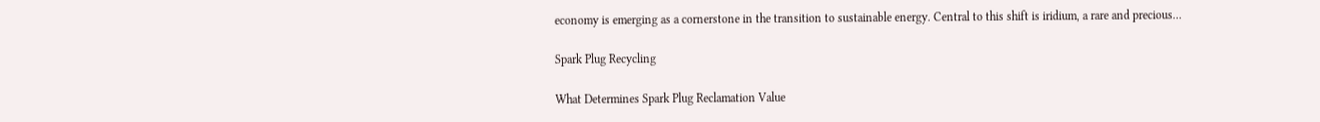economy is emerging as a cornerstone in the transition to sustainable energy. Central to this shift is iridium, a rare and precious…

Spark Plug Recycling

What Determines Spark Plug Reclamation Value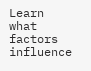Learn what factors influence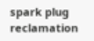spark plug reclamation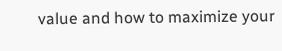value and how to maximize your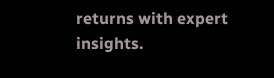returns with expert insights.